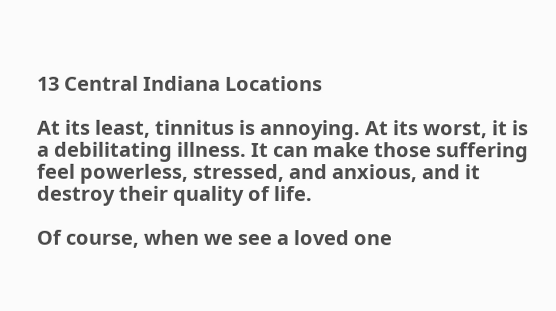13 Central Indiana Locations

At its least, tinnitus is annoying. At its worst, it is a debilitating illness. It can make those suffering feel powerless, stressed, and anxious, and it destroy their quality of life.

Of course, when we see a loved one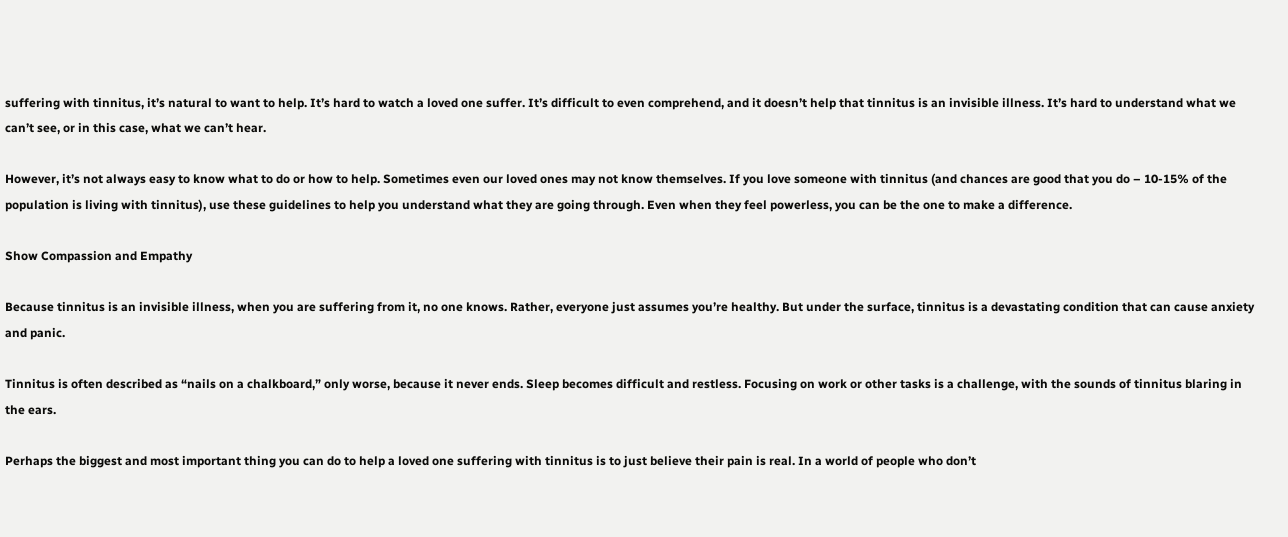suffering with tinnitus, it’s natural to want to help. It’s hard to watch a loved one suffer. It’s difficult to even comprehend, and it doesn’t help that tinnitus is an invisible illness. It’s hard to understand what we can’t see, or in this case, what we can’t hear.

However, it’s not always easy to know what to do or how to help. Sometimes even our loved ones may not know themselves. If you love someone with tinnitus (and chances are good that you do – 10-15% of the population is living with tinnitus), use these guidelines to help you understand what they are going through. Even when they feel powerless, you can be the one to make a difference.

Show Compassion and Empathy

Because tinnitus is an invisible illness, when you are suffering from it, no one knows. Rather, everyone just assumes you’re healthy. But under the surface, tinnitus is a devastating condition that can cause anxiety and panic.

Tinnitus is often described as “nails on a chalkboard,” only worse, because it never ends. Sleep becomes difficult and restless. Focusing on work or other tasks is a challenge, with the sounds of tinnitus blaring in the ears.

Perhaps the biggest and most important thing you can do to help a loved one suffering with tinnitus is to just believe their pain is real. In a world of people who don’t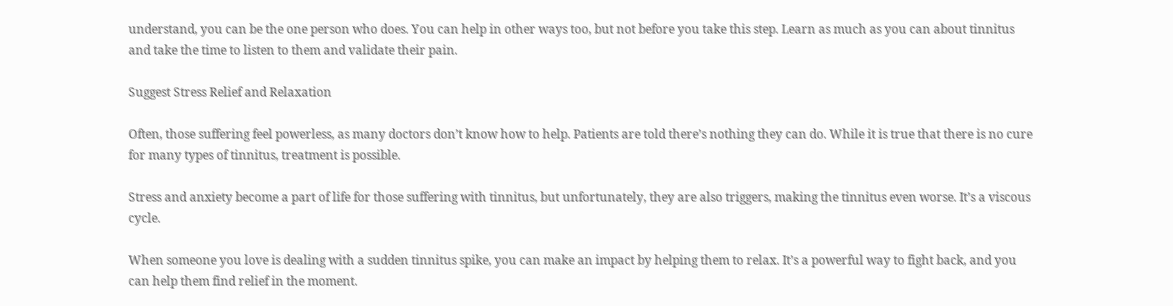understand, you can be the one person who does. You can help in other ways too, but not before you take this step. Learn as much as you can about tinnitus and take the time to listen to them and validate their pain.

Suggest Stress Relief and Relaxation

Often, those suffering feel powerless, as many doctors don’t know how to help. Patients are told there’s nothing they can do. While it is true that there is no cure for many types of tinnitus, treatment is possible.

Stress and anxiety become a part of life for those suffering with tinnitus, but unfortunately, they are also triggers, making the tinnitus even worse. It’s a viscous cycle.

When someone you love is dealing with a sudden tinnitus spike, you can make an impact by helping them to relax. It’s a powerful way to fight back, and you can help them find relief in the moment.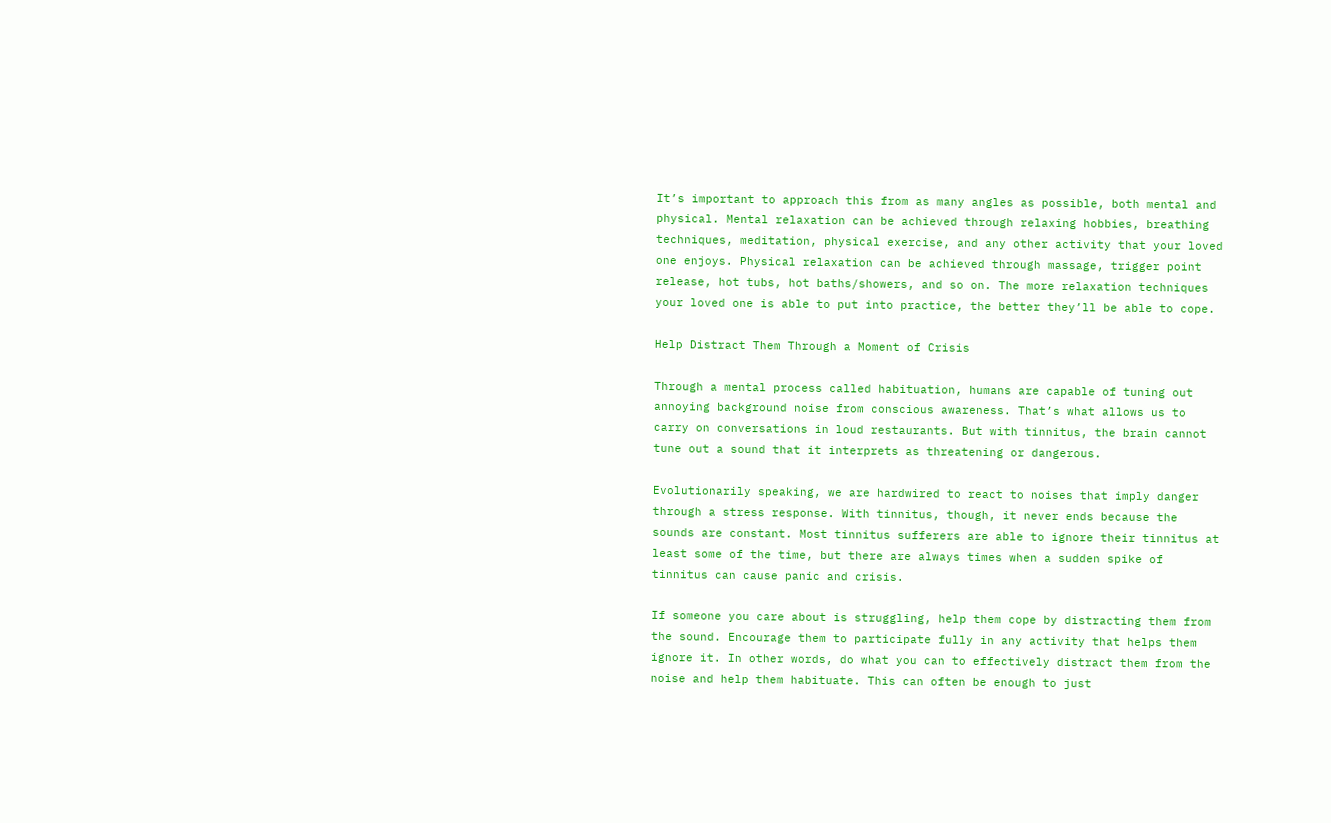It’s important to approach this from as many angles as possible, both mental and physical. Mental relaxation can be achieved through relaxing hobbies, breathing techniques, meditation, physical exercise, and any other activity that your loved one enjoys. Physical relaxation can be achieved through massage, trigger point release, hot tubs, hot baths/showers, and so on. The more relaxation techniques your loved one is able to put into practice, the better they’ll be able to cope.

Help Distract Them Through a Moment of Crisis

Through a mental process called habituation, humans are capable of tuning out annoying background noise from conscious awareness. That’s what allows us to carry on conversations in loud restaurants. But with tinnitus, the brain cannot tune out a sound that it interprets as threatening or dangerous.

Evolutionarily speaking, we are hardwired to react to noises that imply danger through a stress response. With tinnitus, though, it never ends because the sounds are constant. Most tinnitus sufferers are able to ignore their tinnitus at least some of the time, but there are always times when a sudden spike of tinnitus can cause panic and crisis.

If someone you care about is struggling, help them cope by distracting them from the sound. Encourage them to participate fully in any activity that helps them ignore it. In other words, do what you can to effectively distract them from the noise and help them habituate. This can often be enough to just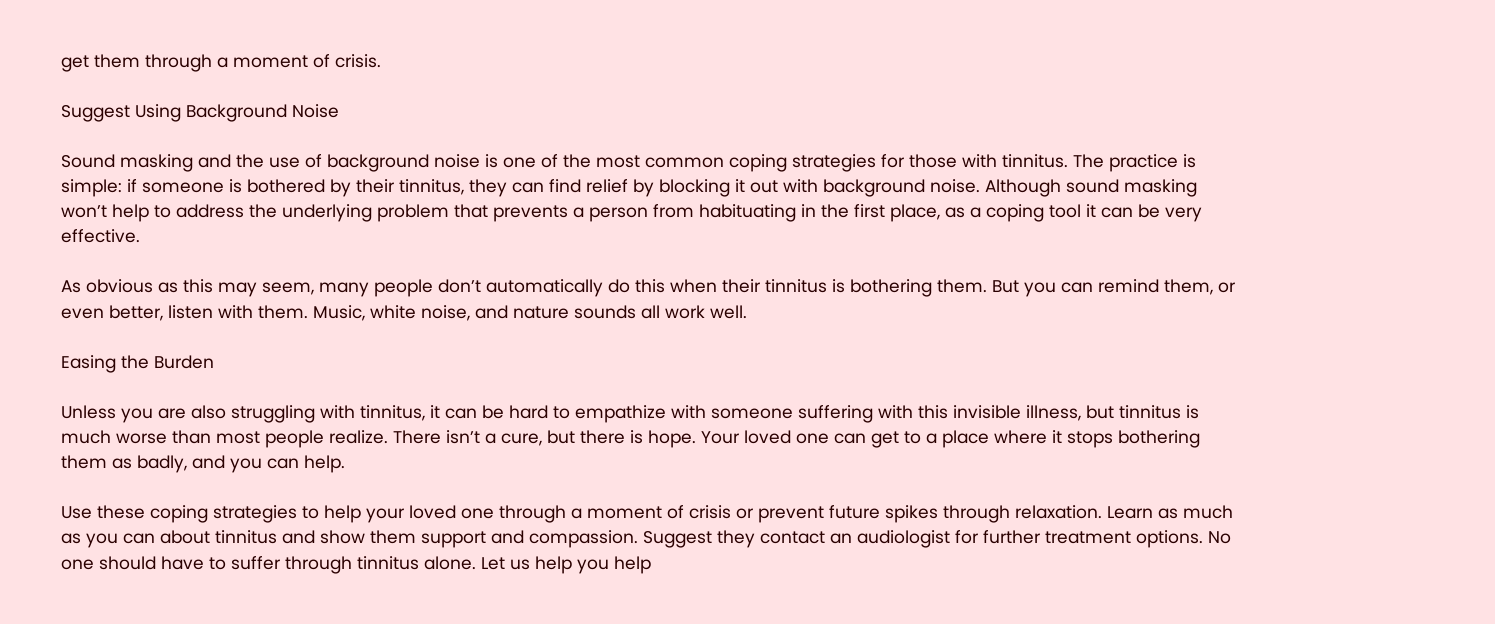get them through a moment of crisis.

Suggest Using Background Noise

Sound masking and the use of background noise is one of the most common coping strategies for those with tinnitus. The practice is simple: if someone is bothered by their tinnitus, they can find relief by blocking it out with background noise. Although sound masking won’t help to address the underlying problem that prevents a person from habituating in the first place, as a coping tool it can be very effective.

As obvious as this may seem, many people don’t automatically do this when their tinnitus is bothering them. But you can remind them, or even better, listen with them. Music, white noise, and nature sounds all work well.

Easing the Burden

Unless you are also struggling with tinnitus, it can be hard to empathize with someone suffering with this invisible illness, but tinnitus is much worse than most people realize. There isn’t a cure, but there is hope. Your loved one can get to a place where it stops bothering them as badly, and you can help.

Use these coping strategies to help your loved one through a moment of crisis or prevent future spikes through relaxation. Learn as much as you can about tinnitus and show them support and compassion. Suggest they contact an audiologist for further treatment options. No one should have to suffer through tinnitus alone. Let us help you help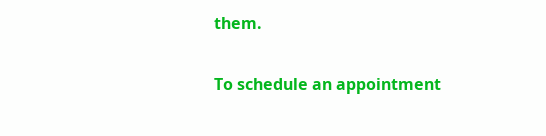them.

To schedule an appointment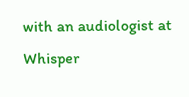with an audiologist at Whisper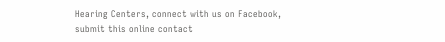Hearing Centers, connect with us on Facebook, submit this online contact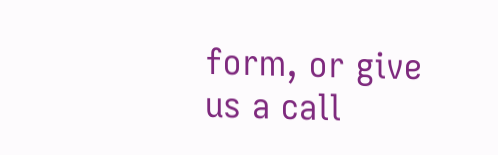form, or give us a call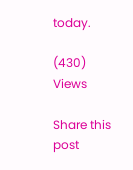today.

(430) Views

Share this post